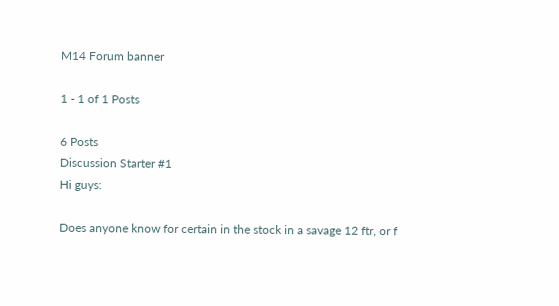M14 Forum banner

1 - 1 of 1 Posts

6 Posts
Discussion Starter #1
Hi guys:

Does anyone know for certain in the stock in a savage 12 ftr, or f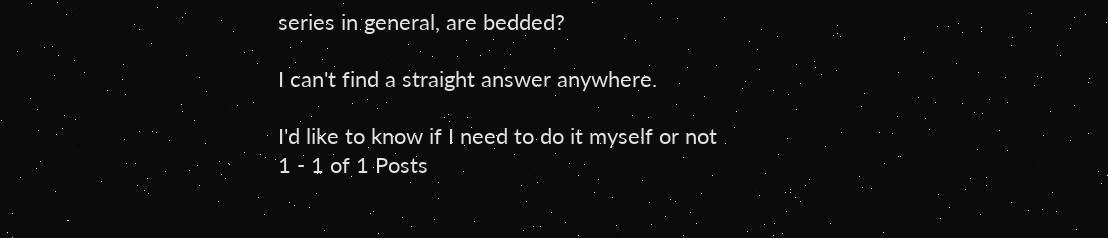series in general, are bedded?

I can't find a straight answer anywhere.

I'd like to know if I need to do it myself or not
1 - 1 of 1 Posts